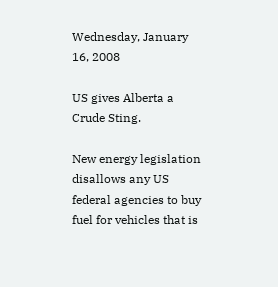Wednesday, January 16, 2008

US gives Alberta a Crude Sting.

New energy legislation disallows any US federal agencies to buy fuel for vehicles that is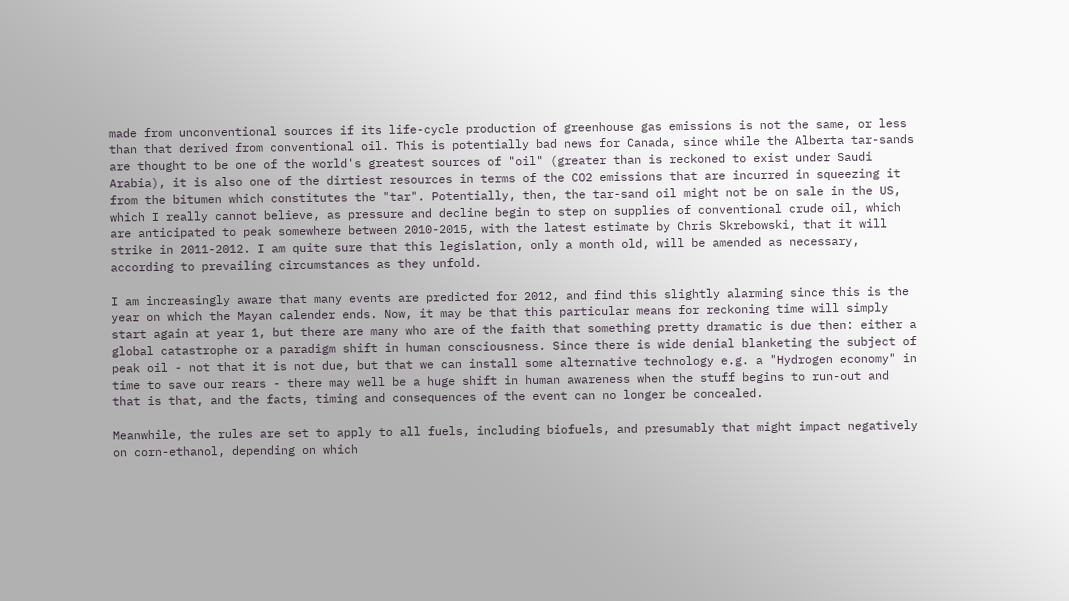made from unconventional sources if its life-cycle production of greenhouse gas emissions is not the same, or less than that derived from conventional oil. This is potentially bad news for Canada, since while the Alberta tar-sands are thought to be one of the world's greatest sources of "oil" (greater than is reckoned to exist under Saudi Arabia), it is also one of the dirtiest resources in terms of the CO2 emissions that are incurred in squeezing it from the bitumen which constitutes the "tar". Potentially, then, the tar-sand oil might not be on sale in the US, which I really cannot believe, as pressure and decline begin to step on supplies of conventional crude oil, which are anticipated to peak somewhere between 2010-2015, with the latest estimate by Chris Skrebowski, that it will strike in 2011-2012. I am quite sure that this legislation, only a month old, will be amended as necessary, according to prevailing circumstances as they unfold.

I am increasingly aware that many events are predicted for 2012, and find this slightly alarming since this is the year on which the Mayan calender ends. Now, it may be that this particular means for reckoning time will simply start again at year 1, but there are many who are of the faith that something pretty dramatic is due then: either a global catastrophe or a paradigm shift in human consciousness. Since there is wide denial blanketing the subject of peak oil - not that it is not due, but that we can install some alternative technology e.g. a "Hydrogen economy" in time to save our rears - there may well be a huge shift in human awareness when the stuff begins to run-out and that is that, and the facts, timing and consequences of the event can no longer be concealed.

Meanwhile, the rules are set to apply to all fuels, including biofuels, and presumably that might impact negatively on corn-ethanol, depending on which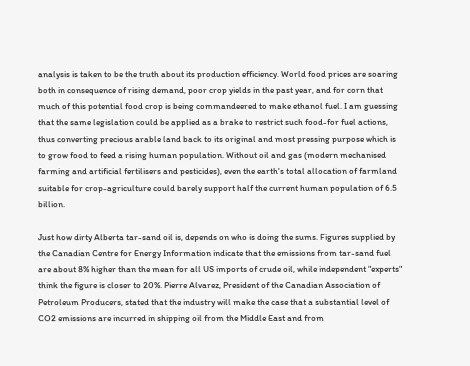analysis is taken to be the truth about its production efficiency. World food prices are soaring both in consequence of rising demand, poor crop yields in the past year, and for corn that much of this potential food crop is being commandeered to make ethanol fuel. I am guessing that the same legislation could be applied as a brake to restrict such food-for fuel actions, thus converting precious arable land back to its original and most pressing purpose which is to grow food to feed a rising human population. Without oil and gas (modern mechanised farming and artificial fertilisers and pesticides), even the earth's total allocation of farmland suitable for crop-agriculture could barely support half the current human population of 6.5 billion.

Just how dirty Alberta tar-sand oil is, depends on who is doing the sums. Figures supplied by the Canadian Centre for Energy Information indicate that the emissions from tar-sand fuel are about 8% higher than the mean for all US imports of crude oil, while independent "experts" think the figure is closer to 20%. Pierre Alvarez, President of the Canadian Association of Petroleum Producers, stated that the industry will make the case that a substantial level of CO2 emissions are incurred in shipping oil from the Middle East and from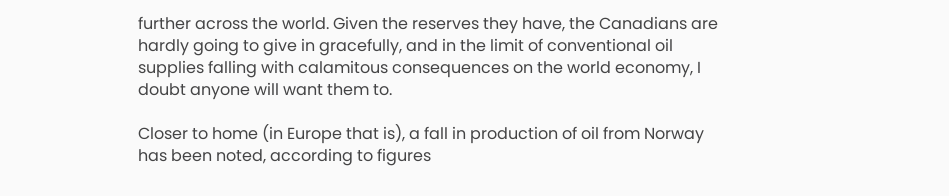further across the world. Given the reserves they have, the Canadians are hardly going to give in gracefully, and in the limit of conventional oil supplies falling with calamitous consequences on the world economy, I doubt anyone will want them to.

Closer to home (in Europe that is), a fall in production of oil from Norway has been noted, according to figures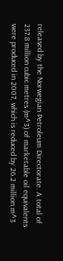released by the Norwegian Petroleum Directorate. A total of 237.8 million cubic metres (m^3) of marketable oil equivalents were produced in 2007, which is reduced by 26.2 million m^3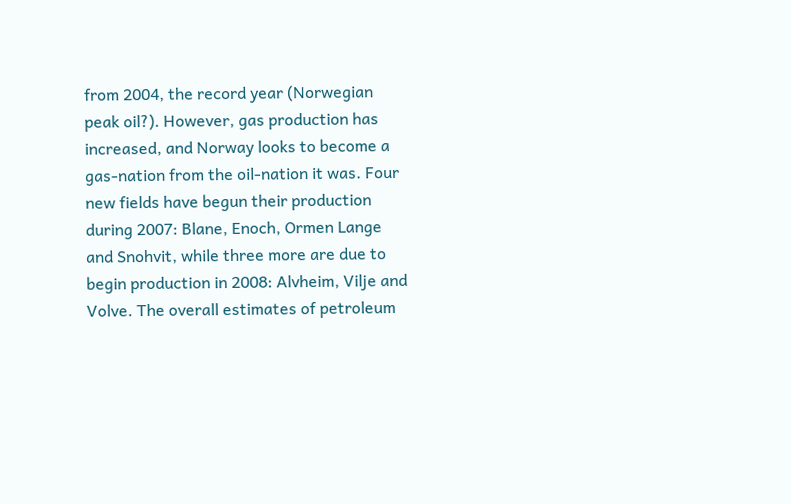from 2004, the record year (Norwegian peak oil?). However, gas production has increased, and Norway looks to become a gas-nation from the oil-nation it was. Four new fields have begun their production during 2007: Blane, Enoch, Ormen Lange and Snohvit, while three more are due to begin production in 2008: Alvheim, Vilje and Volve. The overall estimates of petroleum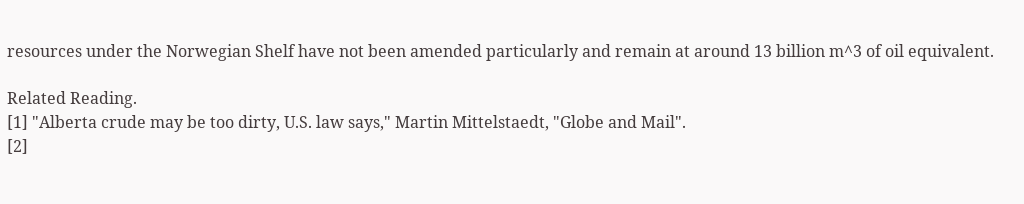resources under the Norwegian Shelf have not been amended particularly and remain at around 13 billion m^3 of oil equivalent.

Related Reading.
[1] "Alberta crude may be too dirty, U.S. law says," Martin Mittelstaedt, "Globe and Mail".
[2]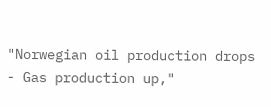"Norwegian oil production drops - Gas production up,"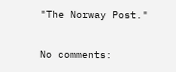"The Norway Post."

No comments: